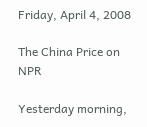Friday, April 4, 2008

The China Price on NPR

Yesterday morning,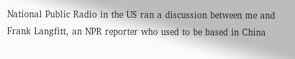National Public Radio in the US ran a discussion between me and Frank Langfitt, an NPR reporter who used to be based in China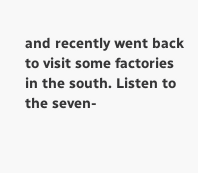and recently went back to visit some factories in the south. Listen to the seven-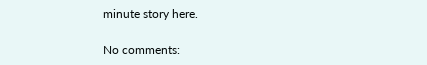minute story here.

No comments: